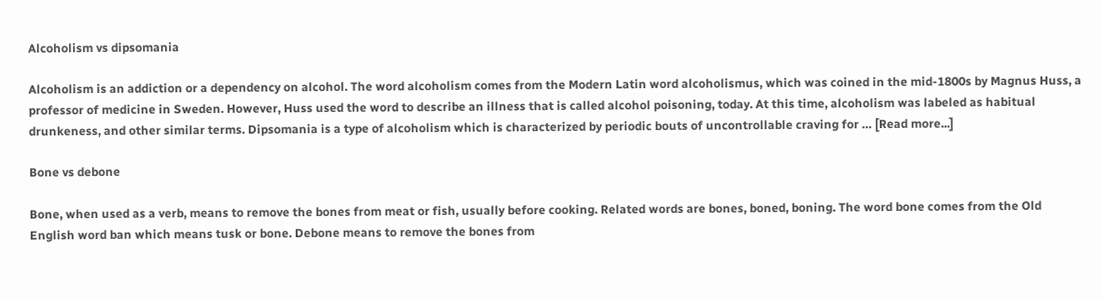Alcoholism vs dipsomania

Alcoholism is an addiction or a dependency on alcohol. The word alcoholism comes from the Modern Latin word alcoholismus, which was coined in the mid-1800s by Magnus Huss, a professor of medicine in Sweden. However, Huss used the word to describe an illness that is called alcohol poisoning, today. At this time, alcoholism was labeled as habitual drunkeness, and other similar terms. Dipsomania is a type of alcoholism which is characterized by periodic bouts of uncontrollable craving for … [Read more...]

Bone vs debone

Bone, when used as a verb, means to remove the bones from meat or fish, usually before cooking. Related words are bones, boned, boning. The word bone comes from the Old English word ban which means tusk or bone. Debone means to remove the bones from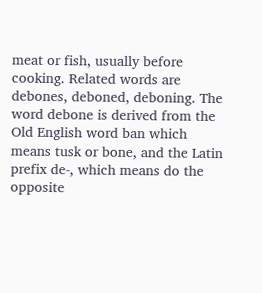meat or fish, usually before cooking. Related words are debones, deboned, deboning. The word debone is derived from the Old English word ban which means tusk or bone, and the Latin prefix de-, which means do the opposite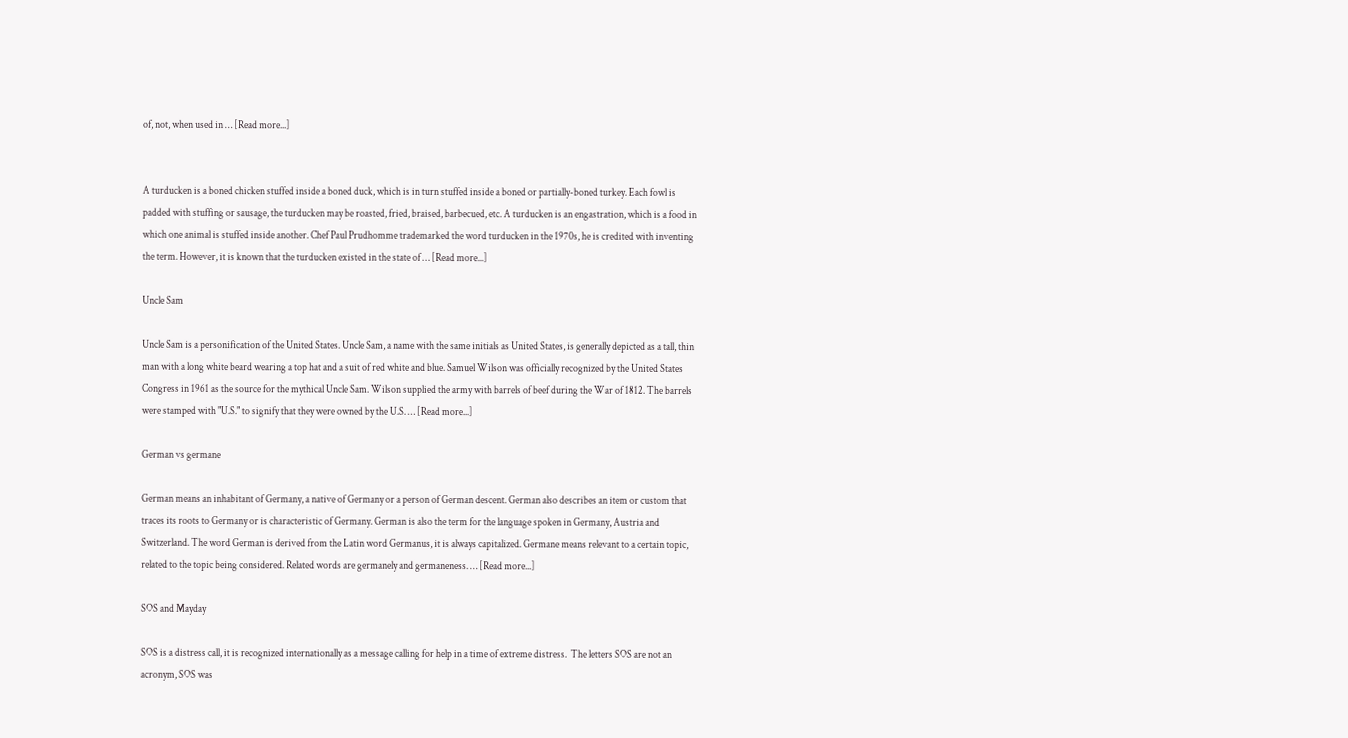of, not, when used in … [Read more...]


A turducken is a boned chicken stuffed inside a boned duck, which is in turn stuffed inside a boned or partially-boned turkey. Each fowl is padded with stuffing or sausage, the turducken may be roasted, fried, braised, barbecued, etc. A turducken is an engastration, which is a food in which one animal is stuffed inside another. Chef Paul Prudhomme trademarked the word turducken in the 1970s, he is credited with inventing the term. However, it is known that the turducken existed in the state of … [Read more...]

Uncle Sam

Uncle Sam is a personification of the United States. Uncle Sam, a name with the same initials as United States, is generally depicted as a tall, thin man with a long white beard wearing a top hat and a suit of red white and blue. Samuel Wilson was officially recognized by the United States Congress in 1961 as the source for the mythical Uncle Sam. Wilson supplied the army with barrels of beef during the War of 1812. The barrels were stamped with "U.S." to signify that they were owned by the U.S. … [Read more...]

German vs germane

German means an inhabitant of Germany, a native of Germany or a person of German descent. German also describes an item or custom that traces its roots to Germany or is characteristic of Germany. German is also the term for the language spoken in Germany, Austria and Switzerland. The word German is derived from the Latin word Germanus, it is always capitalized. Germane means relevant to a certain topic, related to the topic being considered. Related words are germanely and germaneness. … [Read more...]

SOS and Mayday

SOS is a distress call, it is recognized internationally as a message calling for help in a time of extreme distress.  The letters SOS are not an acronym, SOS was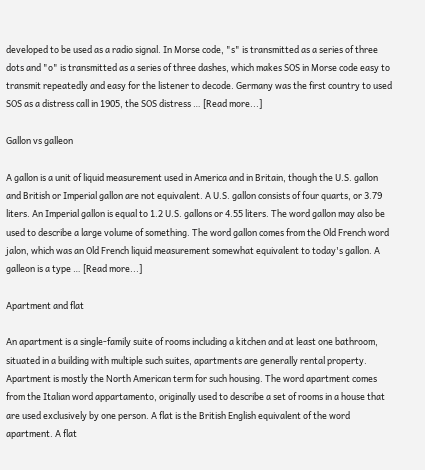developed to be used as a radio signal. In Morse code, "s" is transmitted as a series of three dots and "o" is transmitted as a series of three dashes, which makes SOS in Morse code easy to transmit repeatedly and easy for the listener to decode. Germany was the first country to used SOS as a distress call in 1905, the SOS distress … [Read more...]

Gallon vs galleon

A gallon is a unit of liquid measurement used in America and in Britain, though the U.S. gallon and British or Imperial gallon are not equivalent. A U.S. gallon consists of four quarts, or 3.79 liters. An Imperial gallon is equal to 1.2 U.S. gallons or 4.55 liters. The word gallon may also be used to describe a large volume of something. The word gallon comes from the Old French word jalon, which was an Old French liquid measurement somewhat equivalent to today's gallon. A galleon is a type … [Read more...]

Apartment and flat

An apartment is a single-family suite of rooms including a kitchen and at least one bathroom, situated in a building with multiple such suites, apartments are generally rental property. Apartment is mostly the North American term for such housing. The word apartment comes from the Italian word appartamento, originally used to describe a set of rooms in a house that are used exclusively by one person. A flat is the British English equivalent of the word apartment. A flat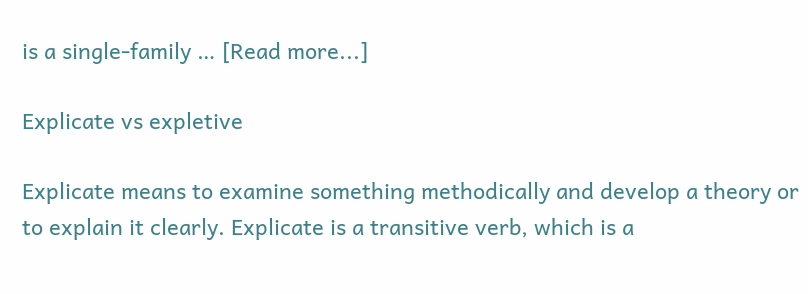is a single-family … [Read more...]

Explicate vs expletive

Explicate means to examine something methodically and develop a theory or to explain it clearly. Explicate is a transitive verb, which is a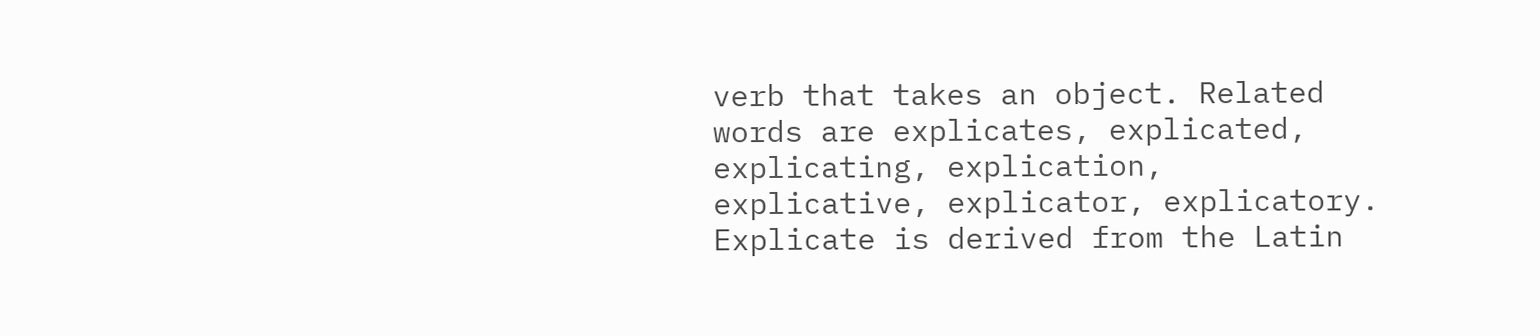verb that takes an object. Related words are explicates, explicated, explicating, explication, explicative, explicator, explicatory. Explicate is derived from the Latin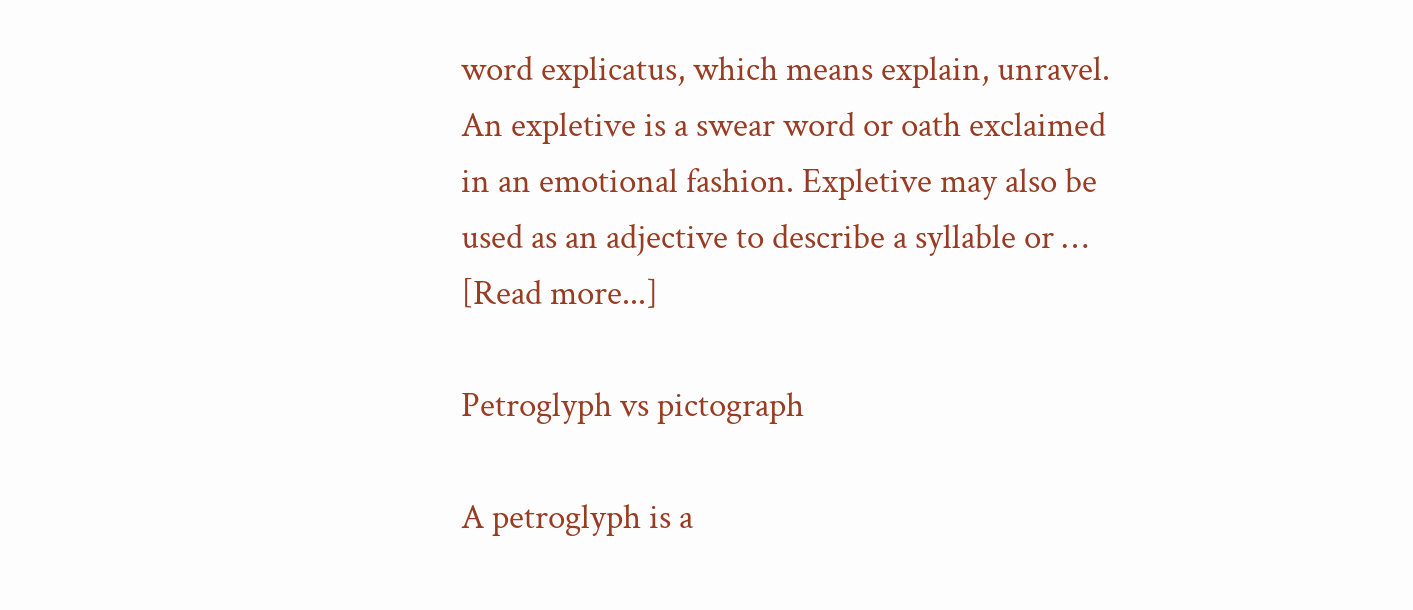word explicatus, which means explain, unravel. An expletive is a swear word or oath exclaimed in an emotional fashion. Expletive may also be used as an adjective to describe a syllable or … [Read more...]

Petroglyph vs pictograph

A petroglyph is a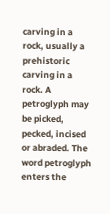carving in a rock, usually a prehistoric carving in a rock. A petroglyph may be picked, pecked, incised or abraded. The word petroglyph enters the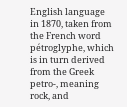English language in 1870, taken from the French word pétroglyphe, which is in turn derived from the Greek petro-, meaning rock, and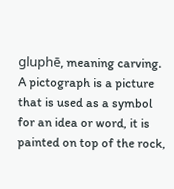gluphē, meaning carving. A pictograph is a picture that is used as a symbol for an idea or word, it is painted on top of the rock,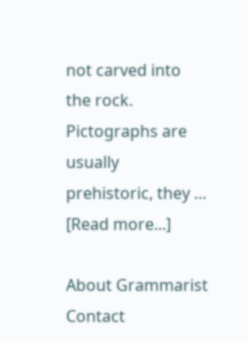not carved into the rock. Pictographs are usually prehistoric, they … [Read more...]

About Grammarist
Contact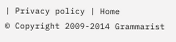| Privacy policy | Home
© Copyright 2009-2014 Grammarist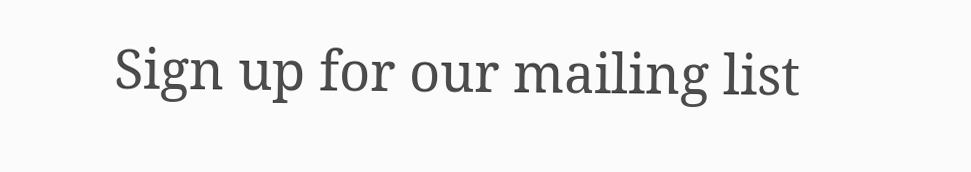Sign up for our mailing list